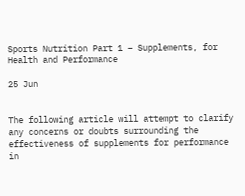Sports Nutrition Part 1 – Supplements, for Health and Performance

25 Jun


The following article will attempt to clarify any concerns or doubts surrounding the effectiveness of supplements for performance in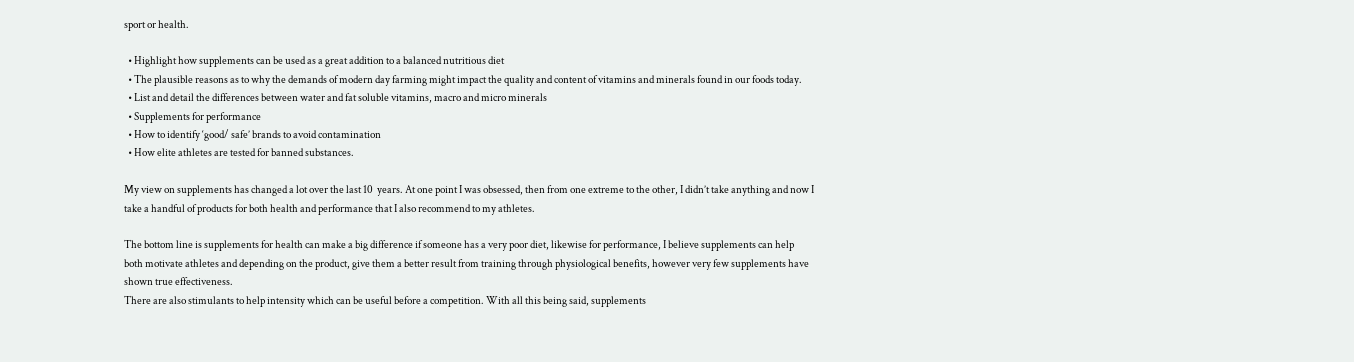sport or health.

  • Highlight how supplements can be used as a great addition to a balanced nutritious diet
  • The plausible reasons as to why the demands of modern day farming might impact the quality and content of vitamins and minerals found in our foods today.
  • List and detail the differences between water and fat soluble vitamins, macro and micro minerals
  • Supplements for performance
  • How to identify ‘good/ safe’ brands to avoid contamination
  • How elite athletes are tested for banned substances.

My view on supplements has changed a lot over the last 10  years. At one point I was obsessed, then from one extreme to the other, I didn’t take anything and now I take a handful of products for both health and performance that I also recommend to my athletes.

The bottom line is supplements for health can make a big difference if someone has a very poor diet, likewise for performance, I believe supplements can help both motivate athletes and depending on the product, give them a better result from training through physiological benefits, however very few supplements have shown true effectiveness.
There are also stimulants to help intensity which can be useful before a competition. With all this being said, supplements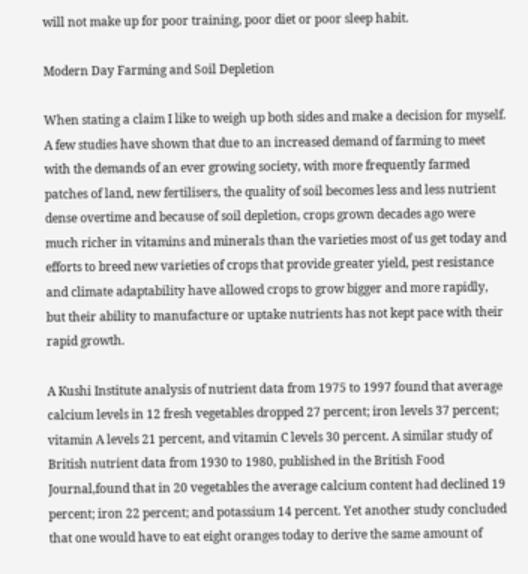will not make up for poor training, poor diet or poor sleep habit.

Modern Day Farming and Soil Depletion

When stating a claim I like to weigh up both sides and make a decision for myself.
A few studies have shown that due to an increased demand of farming to meet with the demands of an ever growing society, with more frequently farmed patches of land, new fertilisers, the quality of soil becomes less and less nutrient dense overtime and because of soil depletion, crops grown decades ago were much richer in vitamins and minerals than the varieties most of us get today and efforts to breed new varieties of crops that provide greater yield, pest resistance and climate adaptability have allowed crops to grow bigger and more rapidly, but their ability to manufacture or uptake nutrients has not kept pace with their rapid growth.

A Kushi Institute analysis of nutrient data from 1975 to 1997 found that average calcium levels in 12 fresh vegetables dropped 27 percent; iron levels 37 percent; vitamin A levels 21 percent, and vitamin C levels 30 percent. A similar study of British nutrient data from 1930 to 1980, published in the British Food Journal,found that in 20 vegetables the average calcium content had declined 19 percent; iron 22 percent; and potassium 14 percent. Yet another study concluded that one would have to eat eight oranges today to derive the same amount of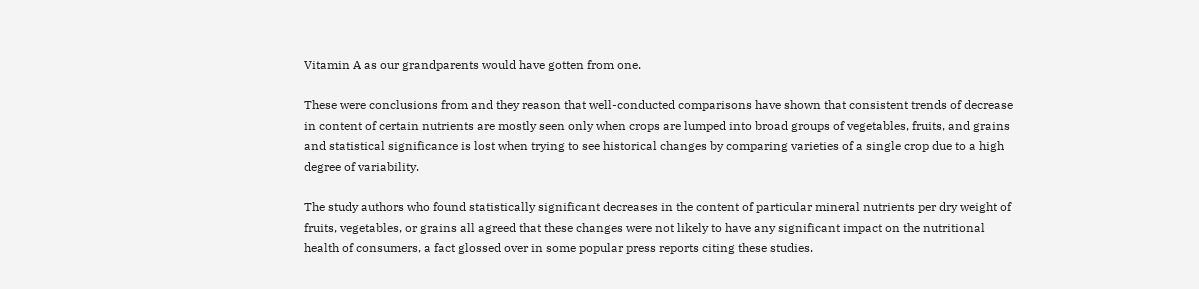Vitamin A as our grandparents would have gotten from one.

These were conclusions from and they reason that well-conducted comparisons have shown that consistent trends of decrease in content of certain nutrients are mostly seen only when crops are lumped into broad groups of vegetables, fruits, and grains and statistical significance is lost when trying to see historical changes by comparing varieties of a single crop due to a high degree of variability.

The study authors who found statistically significant decreases in the content of particular mineral nutrients per dry weight of fruits, vegetables, or grains all agreed that these changes were not likely to have any significant impact on the nutritional health of consumers, a fact glossed over in some popular press reports citing these studies.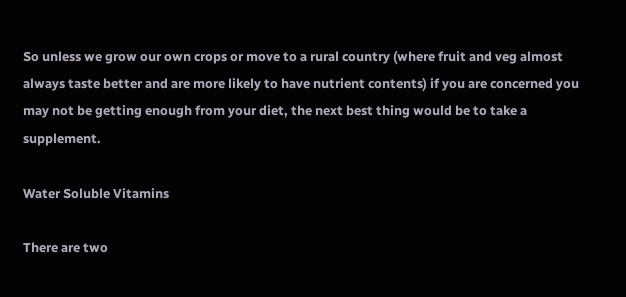So unless we grow our own crops or move to a rural country (where fruit and veg almost always taste better and are more likely to have nutrient contents) if you are concerned you may not be getting enough from your diet, the next best thing would be to take a supplement.

Water Soluble Vitamins

There are two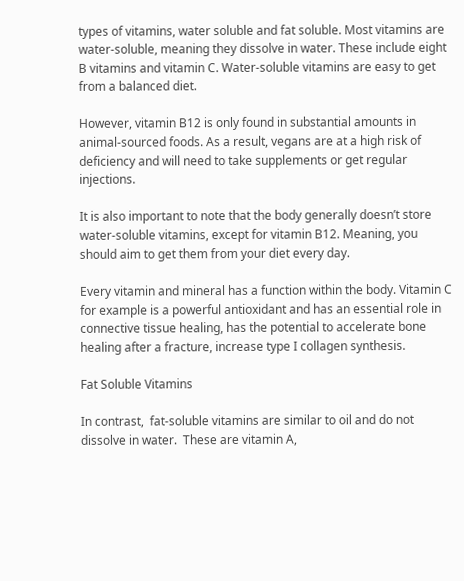types of vitamins, water soluble and fat soluble. Most vitamins are water-soluble, meaning they dissolve in water. These include eight B vitamins and vitamin C. Water-soluble vitamins are easy to get from a balanced diet.

However, vitamin B12 is only found in substantial amounts in animal-sourced foods. As a result, vegans are at a high risk of deficiency and will need to take supplements or get regular injections.

It is also important to note that the body generally doesn’t store water-soluble vitamins, except for vitamin B12. Meaning, you should aim to get them from your diet every day.

Every vitamin and mineral has a function within the body. Vitamin C for example is a powerful antioxidant and has an essential role in connective tissue healing, has the potential to accelerate bone healing after a fracture, increase type I collagen synthesis.

Fat Soluble Vitamins

In contrast,  fat-soluble vitamins are similar to oil and do not dissolve in water.  These are vitamin A,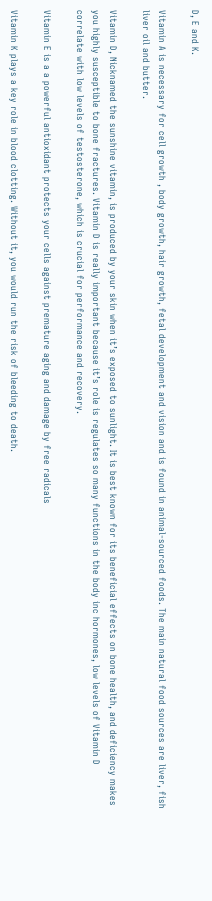D, E and K.

Vitamin A is necessary for cell growth , body growth, hair growth, fetal development and vision and is found in animal-sourced foods. The main natural food sources are liver, fish liver oil and butter.

Vitamin D, Nicknamed the sunshine vitamin, is produced by your skin when it’s exposed to sunlight. It is best known for its beneficial effects on bone health, and deficiency makes you highly susceptible to bone fractures. Vitamin D is really important because it’s role is regulates so many functions in the body inc hormones, low levels of Vitamin D correlate with low levels of testosterone, which is crucial for performance and recovery.

Vitamin E is a a powerful antioxidant protects your cells against premature aging and damage by free radicals

Vitamin K plays a key role in blood clotting. Without it, you would run the risk of bleeding to death.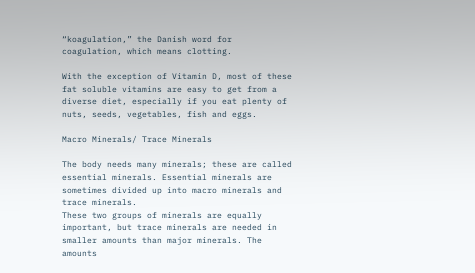“koagulation,” the Danish word for coagulation, which means clotting.

With the exception of Vitamin D, most of these fat soluble vitamins are easy to get from a diverse diet, especially if you eat plenty of nuts, seeds, vegetables, fish and eggs.

Macro Minerals/ Trace Minerals

The body needs many minerals; these are called essential minerals. Essential minerals are sometimes divided up into macro minerals and trace minerals.
These two groups of minerals are equally important, but trace minerals are needed in smaller amounts than major minerals. The amounts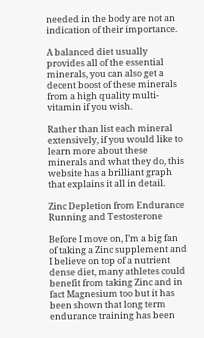needed in the body are not an indication of their importance.

A balanced diet usually provides all of the essential minerals, you can also get a decent boost of these minerals from a high quality multi-vitamin if you wish.

Rather than list each mineral extensively, if you would like to learn more about these minerals and what they do, this website has a brilliant graph that explains it all in detail.

Zinc Depletion from Endurance Running and Testosterone

Before I move on, I’m a big fan of taking a Zinc supplement and I believe on top of a nutrient dense diet, many athletes could benefit from taking Zinc and in fact Magnesium too but it has been shown that long term endurance training has been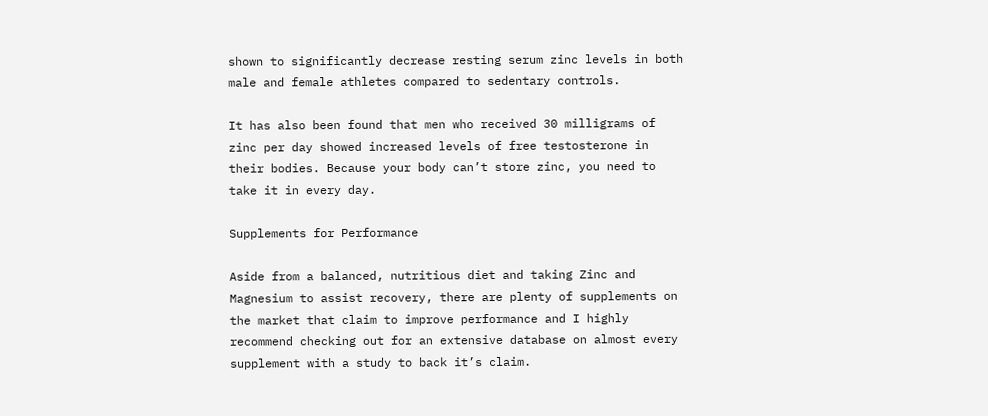shown to significantly decrease resting serum zinc levels in both male and female athletes compared to sedentary controls.

It has also been found that men who received 30 milligrams of zinc per day showed increased levels of free testosterone in their bodies. Because your body can’t store zinc, you need to take it in every day.

Supplements for Performance

Aside from a balanced, nutritious diet and taking Zinc and Magnesium to assist recovery, there are plenty of supplements on the market that claim to improve performance and I highly recommend checking out for an extensive database on almost every supplement with a study to back it’s claim.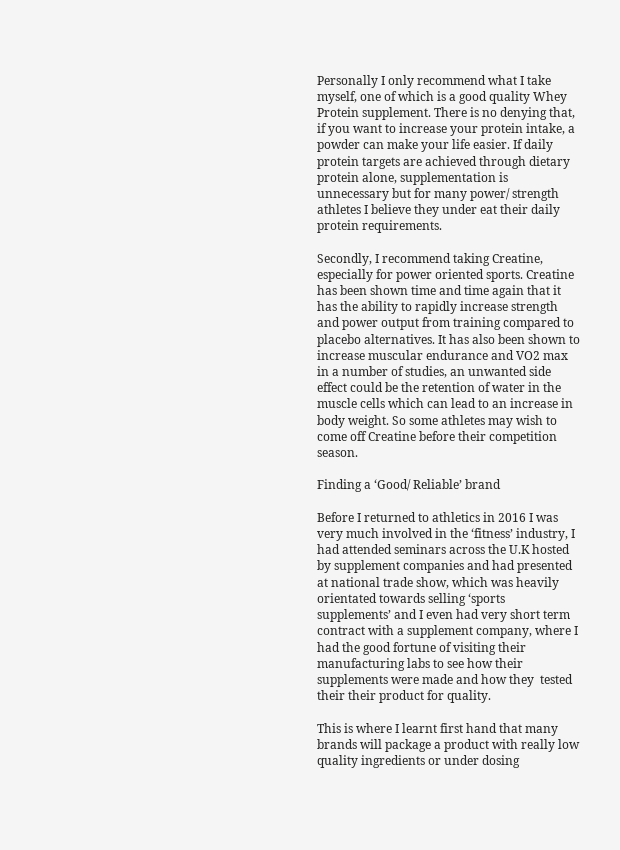Personally I only recommend what I take myself, one of which is a good quality Whey Protein supplement. There is no denying that, if you want to increase your protein intake, a powder can make your life easier. If daily protein targets are achieved through dietary protein alone, supplementation is unnecessary but for many power/ strength athletes I believe they under eat their daily protein requirements.

Secondly, I recommend taking Creatine, especially for power oriented sports. Creatine has been shown time and time again that it has the ability to rapidly increase strength and power output from training compared to placebo alternatives. It has also been shown to increase muscular endurance and VO2 max in a number of studies, an unwanted side effect could be the retention of water in the muscle cells which can lead to an increase in body weight. So some athletes may wish to come off Creatine before their competition season.

Finding a ‘Good/ Reliable’ brand

Before I returned to athletics in 2016 I was very much involved in the ‘fitness’ industry, I had attended seminars across the U.K hosted by supplement companies and had presented at national trade show, which was heavily orientated towards selling ‘sports supplements’ and I even had very short term contract with a supplement company, where I had the good fortune of visiting their manufacturing labs to see how their supplements were made and how they  tested their their product for quality.

This is where I learnt first hand that many brands will package a product with really low quality ingredients or under dosing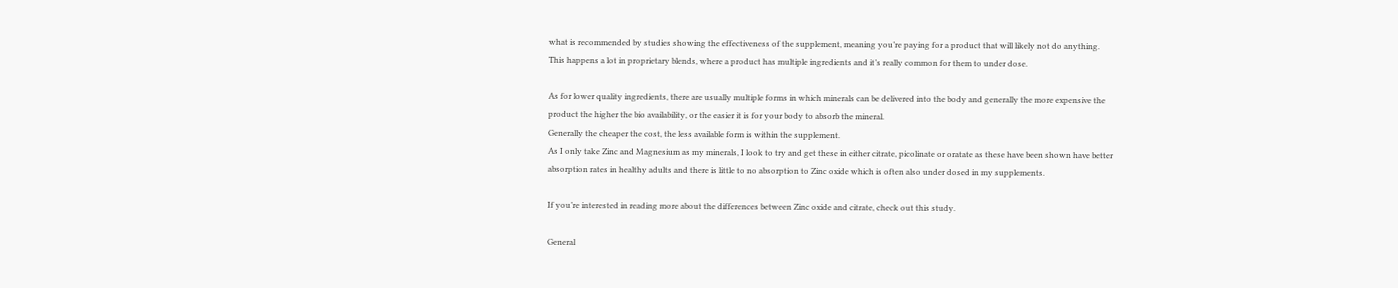what is recommended by studies showing the effectiveness of the supplement, meaning you’re paying for a product that will likely not do anything.
This happens a lot in proprietary blends, where a product has multiple ingredients and it’s really common for them to under dose.

As for lower quality ingredients, there are usually multiple forms in which minerals can be delivered into the body and generally the more expensive the product the higher the bio availability, or the easier it is for your body to absorb the mineral.
Generally the cheaper the cost, the less available form is within the supplement.
As I only take Zinc and Magnesium as my minerals, I look to try and get these in either citrate, picolinate or oratate as these have been shown have better absorption rates in healthy adults and there is little to no absorption to Zinc oxide which is often also under dosed in my supplements.

If you’re interested in reading more about the differences between Zinc oxide and citrate, check out this study.

General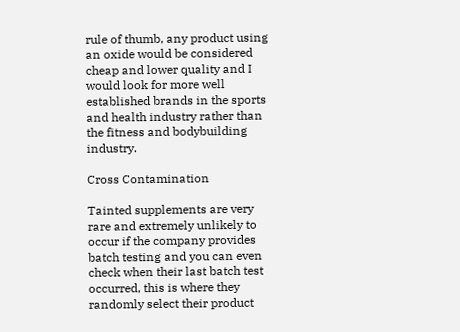rule of thumb, any product using an oxide would be considered cheap and lower quality and I would look for more well established brands in the sports and health industry rather than the fitness and bodybuilding industry.

Cross Contamination

Tainted supplements are very rare and extremely unlikely to occur if the company provides batch testing and you can even check when their last batch test occurred, this is where they randomly select their product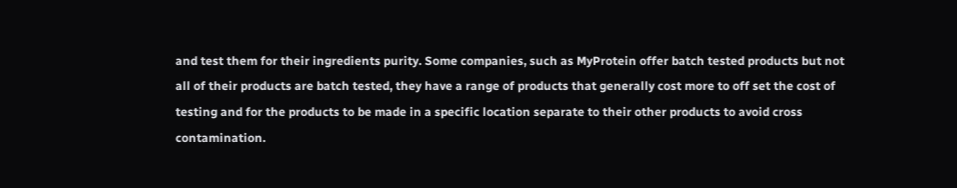and test them for their ingredients purity. Some companies, such as MyProtein offer batch tested products but not all of their products are batch tested, they have a range of products that generally cost more to off set the cost of testing and for the products to be made in a specific location separate to their other products to avoid cross contamination.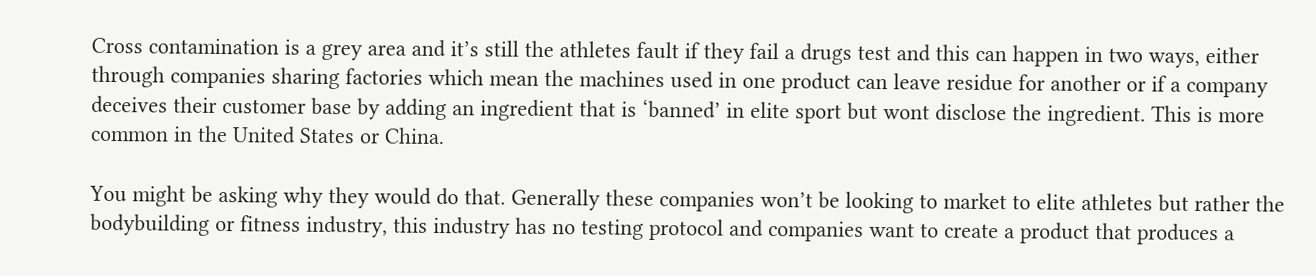Cross contamination is a grey area and it’s still the athletes fault if they fail a drugs test and this can happen in two ways, either through companies sharing factories which mean the machines used in one product can leave residue for another or if a company deceives their customer base by adding an ingredient that is ‘banned’ in elite sport but wont disclose the ingredient. This is more common in the United States or China.

You might be asking why they would do that. Generally these companies won’t be looking to market to elite athletes but rather the bodybuilding or fitness industry, this industry has no testing protocol and companies want to create a product that produces a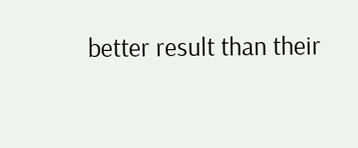better result than their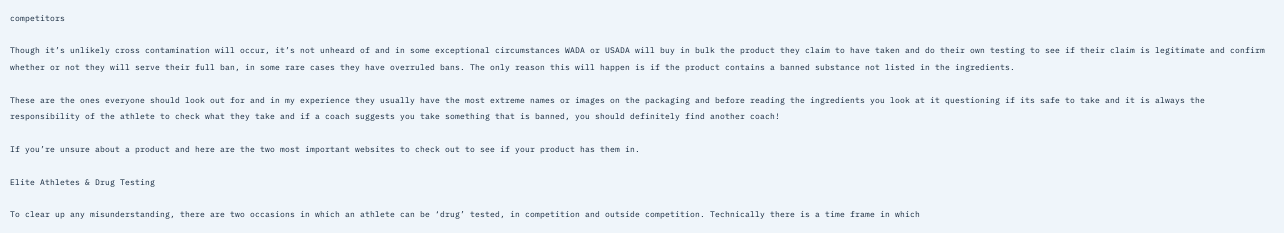competitors

Though it’s unlikely cross contamination will occur, it’s not unheard of and in some exceptional circumstances WADA or USADA will buy in bulk the product they claim to have taken and do their own testing to see if their claim is legitimate and confirm whether or not they will serve their full ban, in some rare cases they have overruled bans. The only reason this will happen is if the product contains a banned substance not listed in the ingredients.

These are the ones everyone should look out for and in my experience they usually have the most extreme names or images on the packaging and before reading the ingredients you look at it questioning if its safe to take and it is always the responsibility of the athlete to check what they take and if a coach suggests you take something that is banned, you should definitely find another coach!

If you’re unsure about a product and here are the two most important websites to check out to see if your product has them in.

Elite Athletes & Drug Testing

To clear up any misunderstanding, there are two occasions in which an athlete can be ‘drug’ tested, in competition and outside competition. Technically there is a time frame in which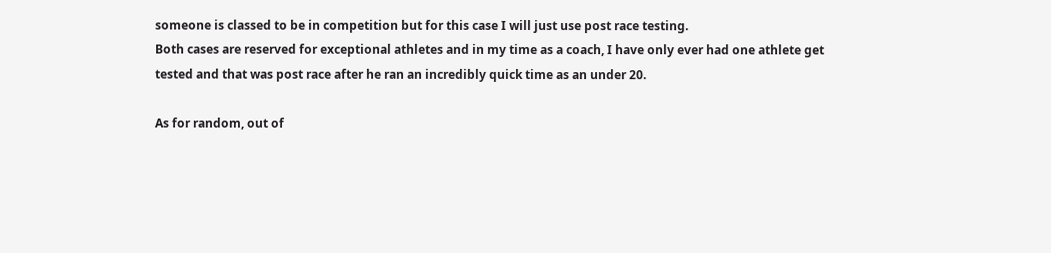someone is classed to be in competition but for this case I will just use post race testing.
Both cases are reserved for exceptional athletes and in my time as a coach, I have only ever had one athlete get tested and that was post race after he ran an incredibly quick time as an under 20.

As for random, out of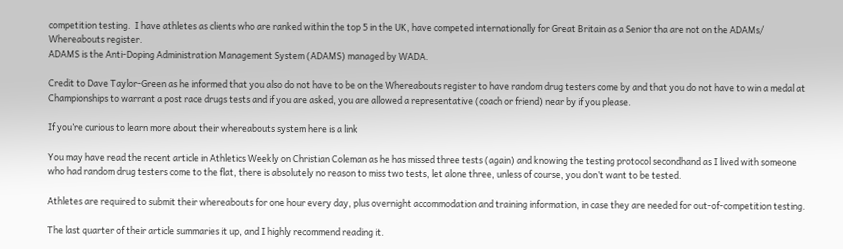competition testing.  I have athletes as clients who are ranked within the top 5 in the UK, have competed internationally for Great Britain as a Senior tha are not on the ADAMs/ Whereabouts register.
ADAMS is the Anti-Doping Administration Management System (ADAMS) managed by WADA.

Credit to Dave Taylor-Green as he informed that you also do not have to be on the Whereabouts register to have random drug testers come by and that you do not have to win a medal at Championships to warrant a post race drugs tests and if you are asked, you are allowed a representative (coach or friend) near by if you please.

If you’re curious to learn more about their whereabouts system here is a link

You may have read the recent article in Athletics Weekly on Christian Coleman as he has missed three tests (again) and knowing the testing protocol secondhand as I lived with someone who had random drug testers come to the flat, there is absolutely no reason to miss two tests, let alone three, unless of course, you don’t want to be tested.

Athletes are required to submit their whereabouts for one hour every day, plus overnight accommodation and training information, in case they are needed for out-of-competition testing.

The last quarter of their article summaries it up, and I highly recommend reading it.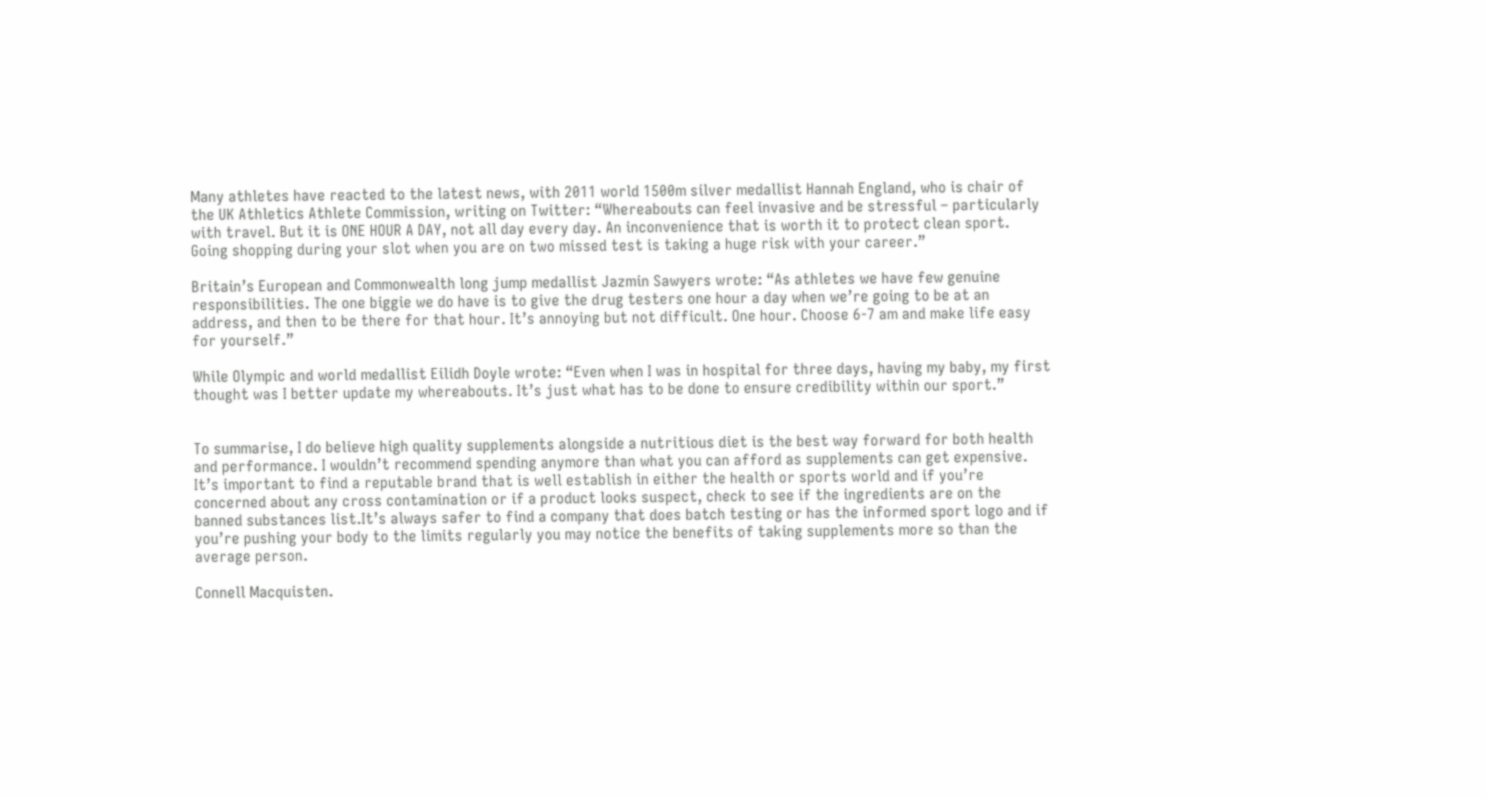Many athletes have reacted to the latest news, with 2011 world 1500m silver medallist Hannah England, who is chair of the UK Athletics Athlete Commission, writing on Twitter: “Whereabouts can feel invasive and be stressful – particularly with travel. But it is ONE HOUR A DAY, not all day every day. An inconvenience that is worth it to protect clean sport. Going shopping during your slot when you are on two missed test is taking a huge risk with your career.”

Britain’s European and Commonwealth long jump medallist Jazmin Sawyers wrote: “As athletes we have few genuine responsibilities. The one biggie we do have is to give the drug testers one hour a day when we’re going to be at an address, and then to be there for that hour. It’s annoying but not difficult. One hour. Choose 6-7 am and make life easy for yourself.”

While Olympic and world medallist Eilidh Doyle wrote: “Even when I was in hospital for three days, having my baby, my first thought was I better update my whereabouts. It’s just what has to be done to ensure credibility within our sport.”


To summarise, I do believe high quality supplements alongside a nutritious diet is the best way forward for both health and performance. I wouldn’t recommend spending anymore than what you can afford as supplements can get expensive. It’s important to find a reputable brand that is well establish in either the health or sports world and if you’re concerned about any cross contamination or if a product looks suspect, check to see if the ingredients are on the banned substances list.It’s always safer to find a company that does batch testing or has the informed sport logo and if you’re pushing your body to the limits regularly you may notice the benefits of taking supplements more so than the average person.

Connell Macquisten.